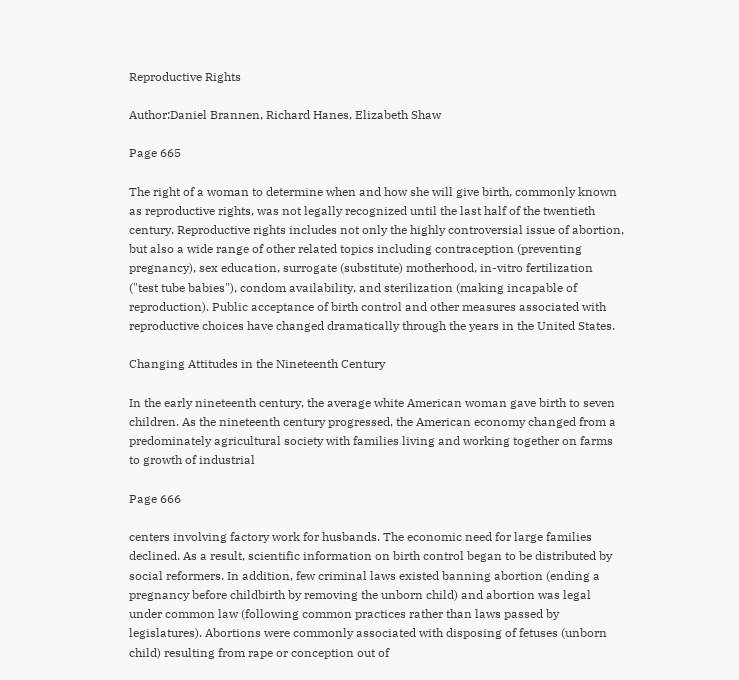Reproductive Rights

Author:Daniel Brannen, Richard Hanes, Elizabeth Shaw

Page 665

The right of a woman to determine when and how she will give birth, commonly known as reproductive rights, was not legally recognized until the last half of the twentieth century. Reproductive rights includes not only the highly controversial issue of abortion, but also a wide range of other related topics including contraception (preventing pregnancy), sex education, surrogate (substitute) motherhood, in-vitro fertilization ("test tube babies"), condom availability, and sterilization (making incapable of reproduction). Public acceptance of birth control and other measures associated with reproductive choices have changed dramatically through the years in the United States.

Changing Attitudes in the Nineteenth Century

In the early nineteenth century, the average white American woman gave birth to seven children. As the nineteenth century progressed, the American economy changed from a predominately agricultural society with families living and working together on farms to growth of industrial

Page 666

centers involving factory work for husbands. The economic need for large families declined. As a result, scientific information on birth control began to be distributed by social reformers. In addition, few criminal laws existed banning abortion (ending a pregnancy before childbirth by removing the unborn child) and abortion was legal under common law (following common practices rather than laws passed by legislatures). Abortions were commonly associated with disposing of fetuses (unborn child) resulting from rape or conception out of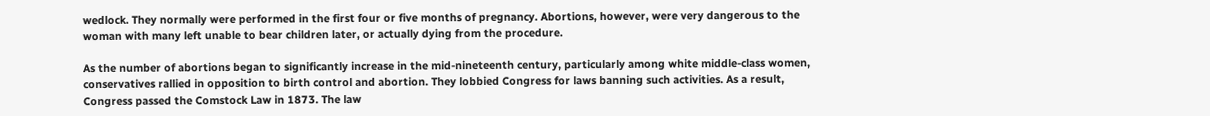wedlock. They normally were performed in the first four or five months of pregnancy. Abortions, however, were very dangerous to the woman with many left unable to bear children later, or actually dying from the procedure.

As the number of abortions began to significantly increase in the mid-nineteenth century, particularly among white middle-class women, conservatives rallied in opposition to birth control and abortion. They lobbied Congress for laws banning such activities. As a result, Congress passed the Comstock Law in 1873. The law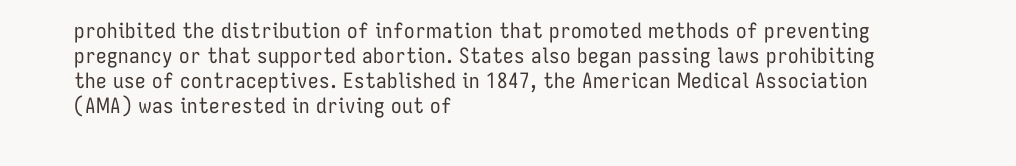prohibited the distribution of information that promoted methods of preventing pregnancy or that supported abortion. States also began passing laws prohibiting the use of contraceptives. Established in 1847, the American Medical Association (AMA) was interested in driving out of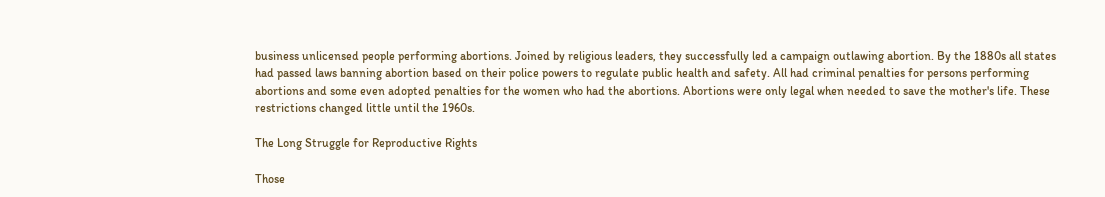business unlicensed people performing abortions. Joined by religious leaders, they successfully led a campaign outlawing abortion. By the 1880s all states had passed laws banning abortion based on their police powers to regulate public health and safety. All had criminal penalties for persons performing abortions and some even adopted penalties for the women who had the abortions. Abortions were only legal when needed to save the mother's life. These restrictions changed little until the 1960s.

The Long Struggle for Reproductive Rights

Those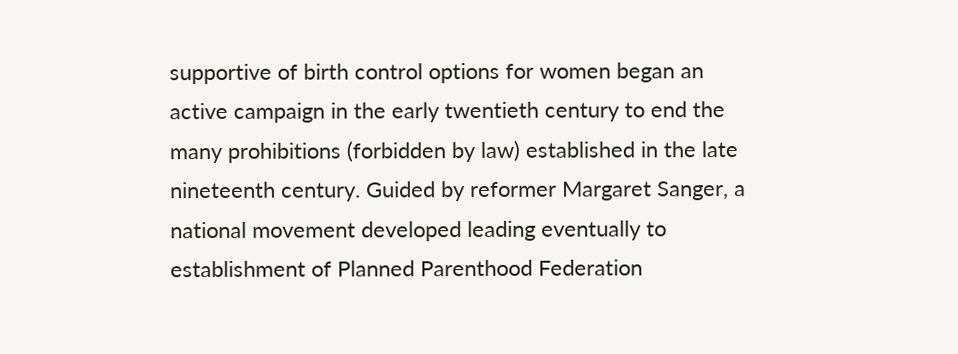supportive of birth control options for women began an active campaign in the early twentieth century to end the many prohibitions (forbidden by law) established in the late nineteenth century. Guided by reformer Margaret Sanger, a national movement developed leading eventually to establishment of Planned Parenthood Federation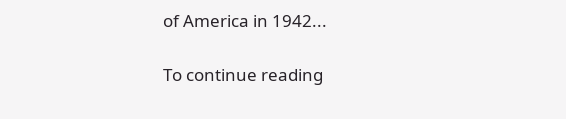of America in 1942...

To continue reading